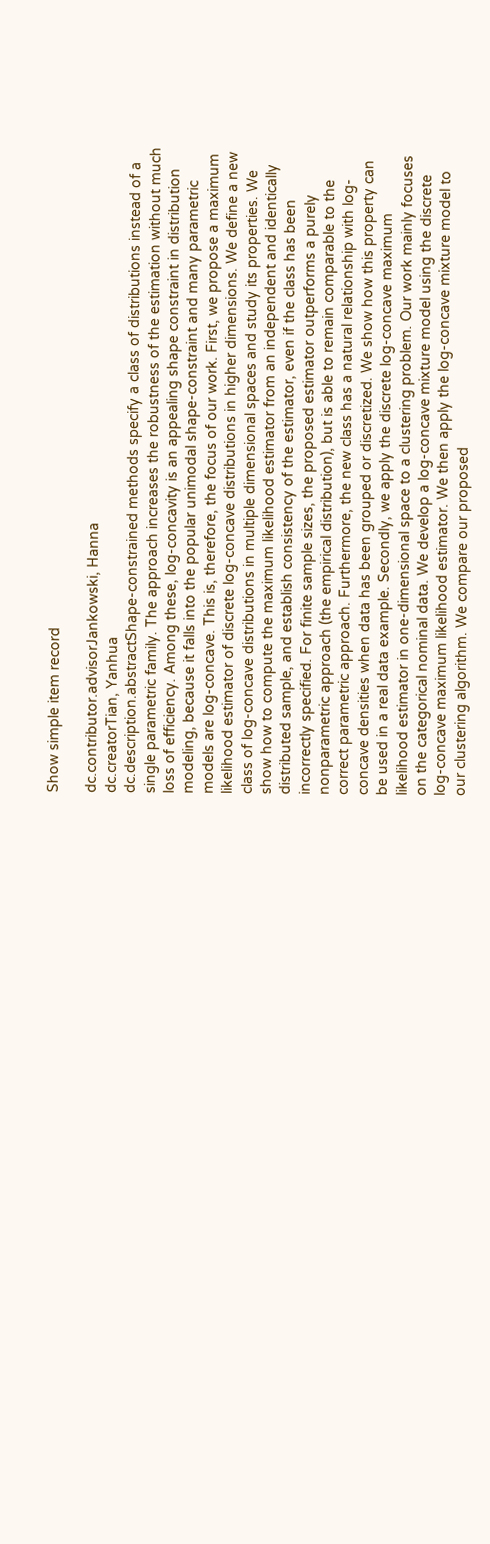Show simple item record

dc.contributor.advisorJankowski, Hanna
dc.creatorTian, Yanhua
dc.description.abstractShape-constrained methods specify a class of distributions instead of a single parametric family. The approach increases the robustness of the estimation without much loss of efficiency. Among these, log-concavity is an appealing shape constraint in distribution modeling, because it falls into the popular unimodal shape-constraint and many parametric models are log-concave. This is, therefore, the focus of our work. First, we propose a maximum likelihood estimator of discrete log-concave distributions in higher dimensions. We define a new class of log-concave distributions in multiple dimensional spaces and study its properties. We show how to compute the maximum likelihood estimator from an independent and identically distributed sample, and establish consistency of the estimator, even if the class has been incorrectly specified. For finite sample sizes, the proposed estimator outperforms a purely nonparametric approach (the empirical distribution), but is able to remain comparable to the correct parametric approach. Furthermore, the new class has a natural relationship with log-concave densities when data has been grouped or discretized. We show how this property can be used in a real data example. Secondly, we apply the discrete log-concave maximum likelihood estimator in one-dimensional space to a clustering problem. Our work mainly focuses on the categorical nominal data. We develop a log-concave mixture model using the discrete log-concave maximum likelihood estimator. We then apply the log-concave mixture model to our clustering algorithm. We compare our proposed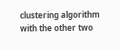clustering algorithm with the other two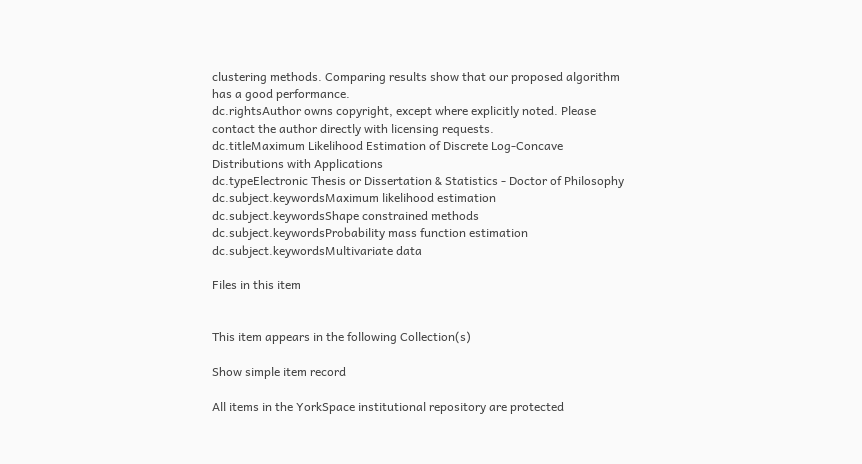clustering methods. Comparing results show that our proposed algorithm has a good performance.
dc.rightsAuthor owns copyright, except where explicitly noted. Please contact the author directly with licensing requests.
dc.titleMaximum Likelihood Estimation of Discrete Log-Concave Distributions with Applications
dc.typeElectronic Thesis or Dissertation & Statistics - Doctor of Philosophy
dc.subject.keywordsMaximum likelihood estimation
dc.subject.keywordsShape constrained methods
dc.subject.keywordsProbability mass function estimation
dc.subject.keywordsMultivariate data

Files in this item


This item appears in the following Collection(s)

Show simple item record

All items in the YorkSpace institutional repository are protected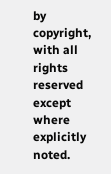by copyright, with all rights reserved except where explicitly noted.